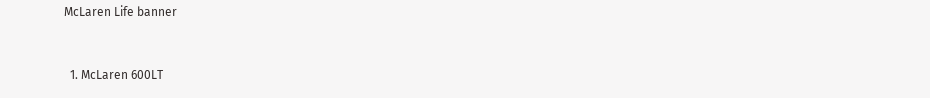McLaren Life banner


  1. McLaren 600LT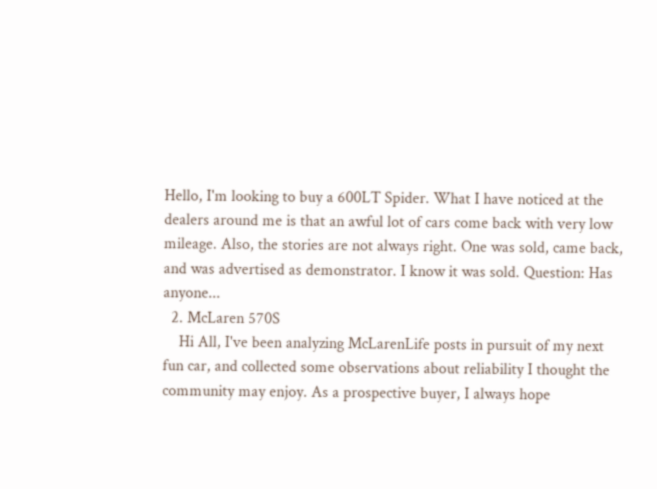Hello, I'm looking to buy a 600LT Spider. What I have noticed at the dealers around me is that an awful lot of cars come back with very low mileage. Also, the stories are not always right. One was sold, came back, and was advertised as demonstrator. I know it was sold. Question: Has anyone...
  2. McLaren 570S
    Hi All, I've been analyzing McLarenLife posts in pursuit of my next fun car, and collected some observations about reliability I thought the community may enjoy. As a prospective buyer, I always hope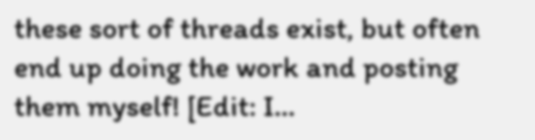these sort of threads exist, but often end up doing the work and posting them myself! [Edit: I...